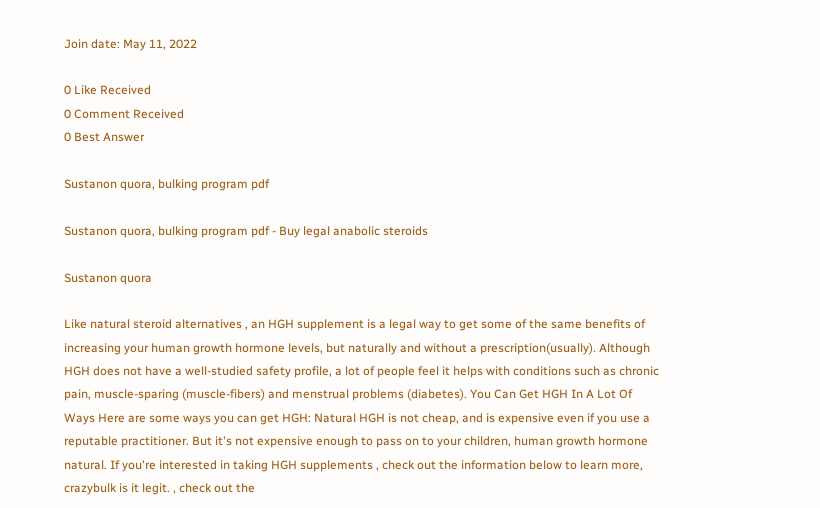Join date: May 11, 2022

0 Like Received
0 Comment Received
0 Best Answer

Sustanon quora, bulking program pdf

Sustanon quora, bulking program pdf - Buy legal anabolic steroids

Sustanon quora

Like natural steroid alternatives , an HGH supplement is a legal way to get some of the same benefits of increasing your human growth hormone levels, but naturally and without a prescription(usually). Although HGH does not have a well-studied safety profile, a lot of people feel it helps with conditions such as chronic pain, muscle-sparing (muscle-fibers) and menstrual problems (diabetes). You Can Get HGH In A Lot Of Ways Here are some ways you can get HGH: Natural HGH is not cheap, and is expensive even if you use a reputable practitioner. But it's not expensive enough to pass on to your children, human growth hormone natural. If you're interested in taking HGH supplements , check out the information below to learn more, crazybulk is it legit. , check out the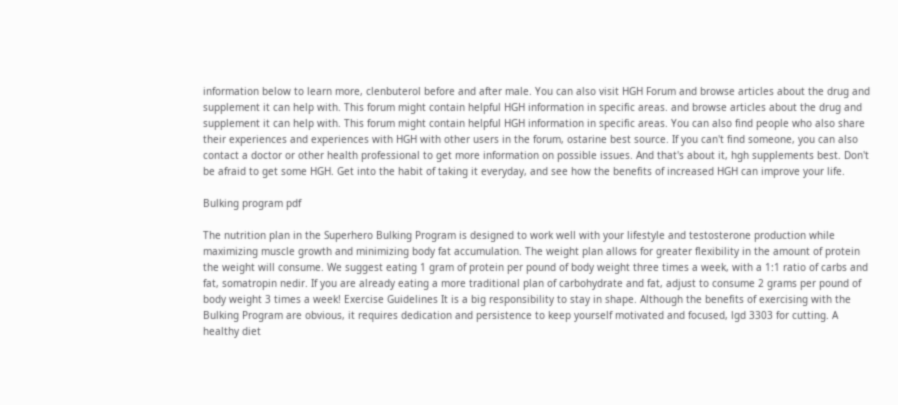information below to learn more, clenbuterol before and after male. You can also visit HGH Forum and browse articles about the drug and supplement it can help with. This forum might contain helpful HGH information in specific areas. and browse articles about the drug and supplement it can help with. This forum might contain helpful HGH information in specific areas. You can also find people who also share their experiences and experiences with HGH with other users in the forum, ostarine best source. If you can't find someone, you can also contact a doctor or other health professional to get more information on possible issues. And that's about it, hgh supplements best. Don't be afraid to get some HGH. Get into the habit of taking it everyday, and see how the benefits of increased HGH can improve your life.

Bulking program pdf

The nutrition plan in the Superhero Bulking Program is designed to work well with your lifestyle and testosterone production while maximizing muscle growth and minimizing body fat accumulation. The weight plan allows for greater flexibility in the amount of protein the weight will consume. We suggest eating 1 gram of protein per pound of body weight three times a week, with a 1:1 ratio of carbs and fat, somatropin nedir. If you are already eating a more traditional plan of carbohydrate and fat, adjust to consume 2 grams per pound of body weight 3 times a week! Exercise Guidelines It is a big responsibility to stay in shape. Although the benefits of exercising with the Bulking Program are obvious, it requires dedication and persistence to keep yourself motivated and focused, lgd 3303 for cutting. A healthy diet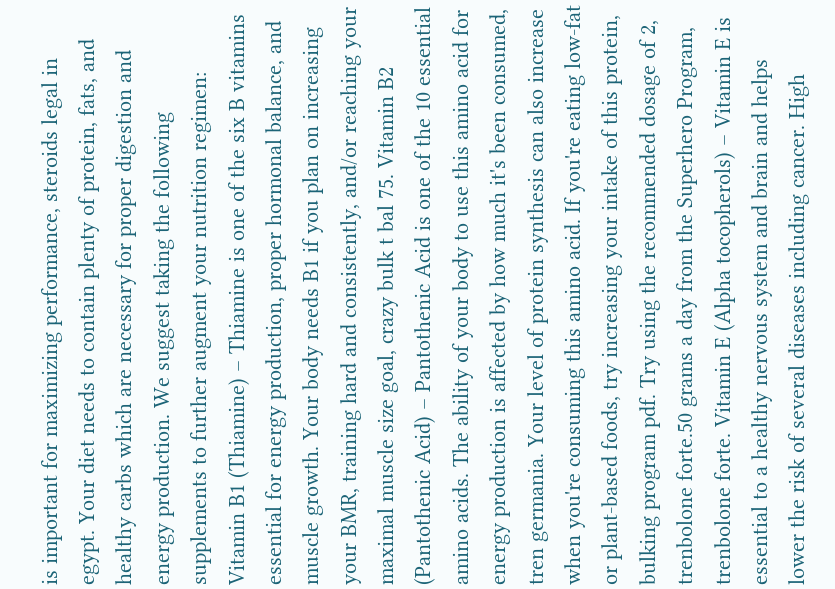is important for maximizing performance, steroids legal in egypt. Your diet needs to contain plenty of protein, fats, and healthy carbs which are necessary for proper digestion and energy production. We suggest taking the following supplements to further augment your nutrition regimen: Vitamin B1 (Thiamine) – Thiamine is one of the six B vitamins essential for energy production, proper hormonal balance, and muscle growth. Your body needs B1 if you plan on increasing your BMR, training hard and consistently, and/or reaching your maximal muscle size goal, crazy bulk t bal 75. Vitamin B2 (Pantothenic Acid) – Pantothenic Acid is one of the 10 essential amino acids. The ability of your body to use this amino acid for energy production is affected by how much it's been consumed, tren germania. Your level of protein synthesis can also increase when you're consuming this amino acid. If you're eating low-fat or plant-based foods, try increasing your intake of this protein, bulking program pdf. Try using the recommended dosage of 2, trenbolone forte.50 grams a day from the Superhero Program, trenbolone forte. Vitamin E (Alpha tocopherols) – Vitamin E is essential to a healthy nervous system and brain and helps lower the risk of several diseases including cancer. High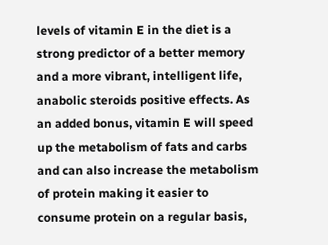levels of vitamin E in the diet is a strong predictor of a better memory and a more vibrant, intelligent life, anabolic steroids positive effects. As an added bonus, vitamin E will speed up the metabolism of fats and carbs and can also increase the metabolism of protein making it easier to consume protein on a regular basis,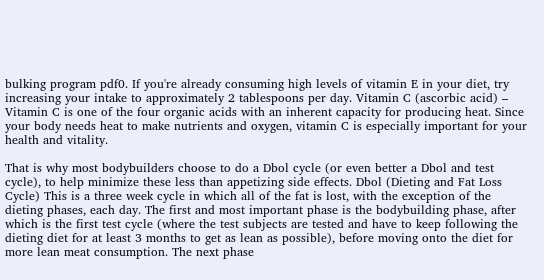bulking program pdf0. If you're already consuming high levels of vitamin E in your diet, try increasing your intake to approximately 2 tablespoons per day. Vitamin C (ascorbic acid) – Vitamin C is one of the four organic acids with an inherent capacity for producing heat. Since your body needs heat to make nutrients and oxygen, vitamin C is especially important for your health and vitality.

That is why most bodybuilders choose to do a Dbol cycle (or even better a Dbol and test cycle), to help minimize these less than appetizing side effects. Dbol (Dieting and Fat Loss Cycle) This is a three week cycle in which all of the fat is lost, with the exception of the dieting phases, each day. The first and most important phase is the bodybuilding phase, after which is the first test cycle (where the test subjects are tested and have to keep following the dieting diet for at least 3 months to get as lean as possible), before moving onto the diet for more lean meat consumption. The next phase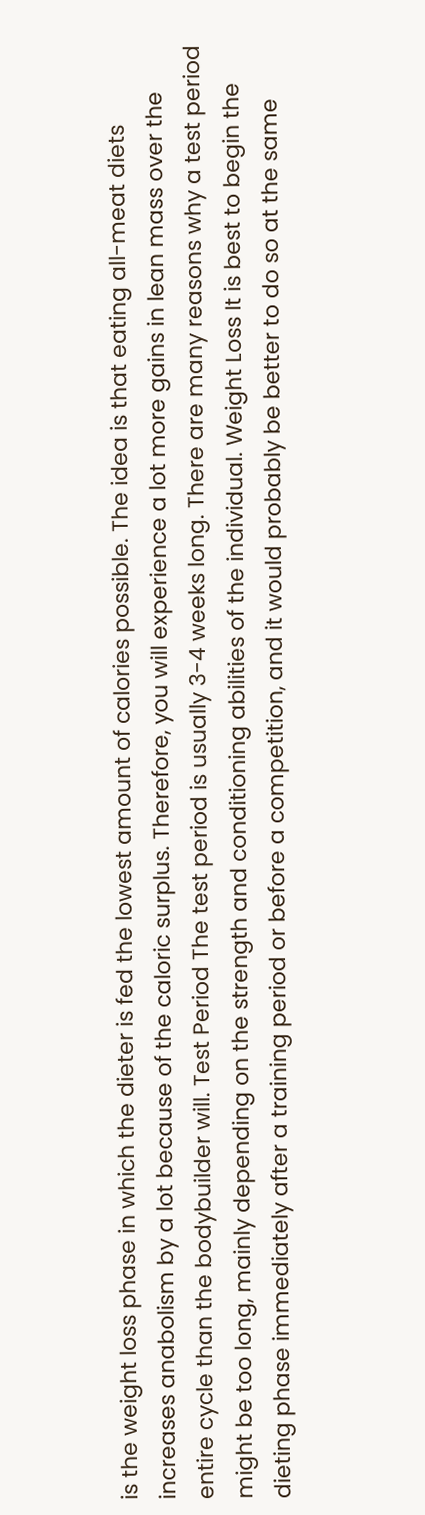is the weight loss phase in which the dieter is fed the lowest amount of calories possible. The idea is that eating all-meat diets increases anabolism by a lot because of the caloric surplus. Therefore, you will experience a lot more gains in lean mass over the entire cycle than the bodybuilder will. Test Period The test period is usually 3-4 weeks long. There are many reasons why a test period might be too long, mainly depending on the strength and conditioning abilities of the individual. Weight Loss It is best to begin the dieting phase immediately after a training period or before a competition, and it would probably be better to do so at the same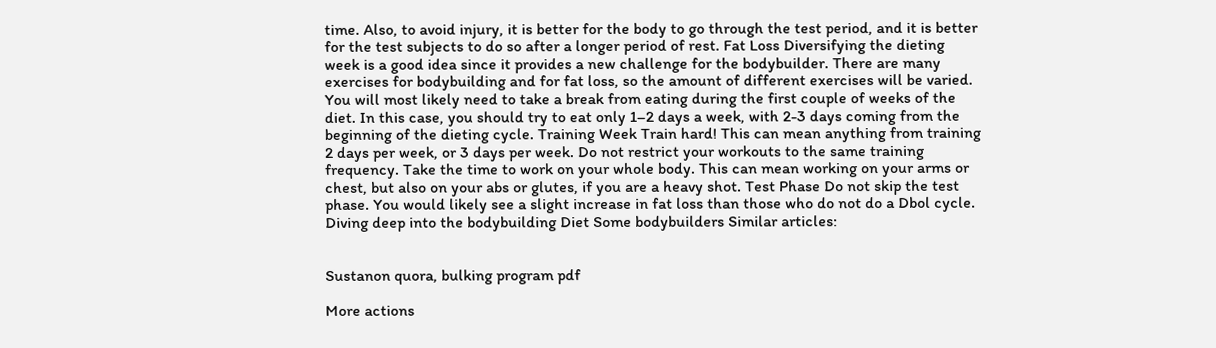time. Also, to avoid injury, it is better for the body to go through the test period, and it is better for the test subjects to do so after a longer period of rest. Fat Loss Diversifying the dieting week is a good idea since it provides a new challenge for the bodybuilder. There are many exercises for bodybuilding and for fat loss, so the amount of different exercises will be varied. You will most likely need to take a break from eating during the first couple of weeks of the diet. In this case, you should try to eat only 1–2 days a week, with 2-3 days coming from the beginning of the dieting cycle. Training Week Train hard! This can mean anything from training 2 days per week, or 3 days per week. Do not restrict your workouts to the same training frequency. Take the time to work on your whole body. This can mean working on your arms or chest, but also on your abs or glutes, if you are a heavy shot. Test Phase Do not skip the test phase. You would likely see a slight increase in fat loss than those who do not do a Dbol cycle. Diving deep into the bodybuilding Diet Some bodybuilders Similar articles:


Sustanon quora, bulking program pdf

More actions